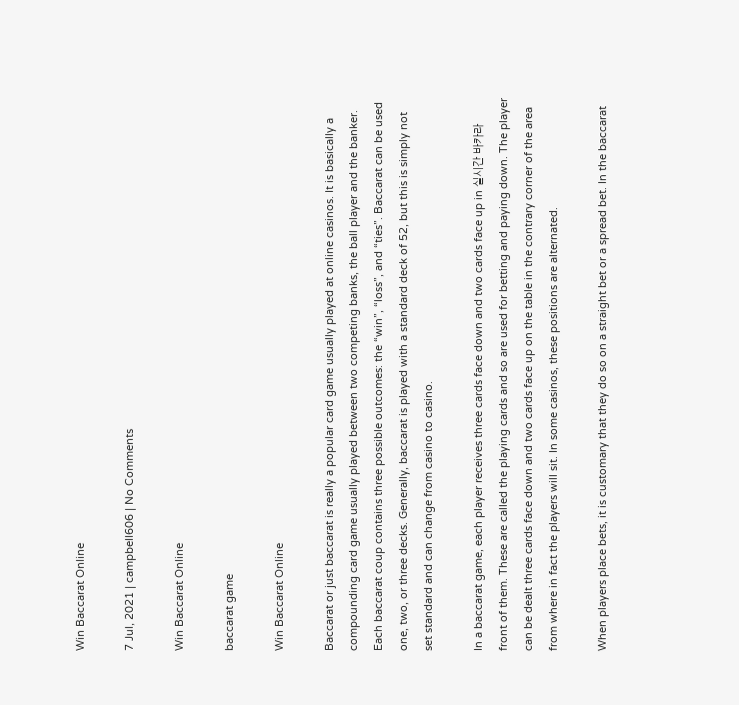Win Baccarat Online

7 Jul, 2021 | campbell606 | No Comments

Win Baccarat Online

baccarat game

Win Baccarat Online

Baccarat or just baccarat is really a popular card game usually played at online casinos. It is basically a compounding card game usually played between two competing banks, the ball player and the banker. Each baccarat coup contains three possible outcomes: the “win”, “loss”, and “ties”. Baccarat can be used one, two, or three decks. Generally, baccarat is played with a standard deck of 52, but this is simply not set standard and can change from casino to casino.

In a baccarat game, each player receives three cards face down and two cards face up in 실시간 바카라 front of them. These are called the playing cards and so are used for betting and paying down. The player can be dealt three cards face down and two cards face up on the table in the contrary corner of the area from where in fact the players will sit. In some casinos, these positions are alternated.

When players place bets, it is customary that they do so on a straight bet or a spread bet. In the baccarat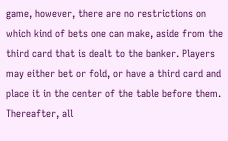game, however, there are no restrictions on which kind of bets one can make, aside from the third card that is dealt to the banker. Players may either bet or fold, or have a third card and place it in the center of the table before them. Thereafter, all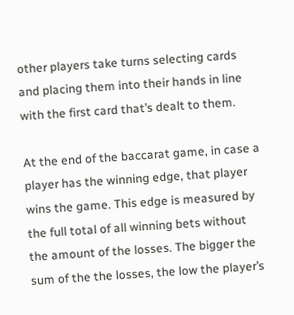other players take turns selecting cards and placing them into their hands in line with the first card that’s dealt to them.

At the end of the baccarat game, in case a player has the winning edge, that player wins the game. This edge is measured by the full total of all winning bets without the amount of the losses. The bigger the sum of the the losses, the low the player’s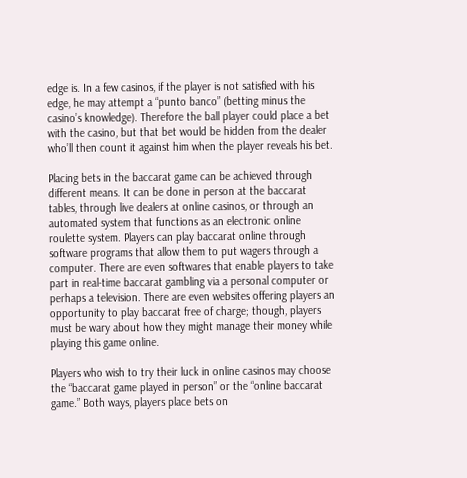edge is. In a few casinos, if the player is not satisfied with his edge, he may attempt a “punto banco” (betting minus the casino’s knowledge). Therefore the ball player could place a bet with the casino, but that bet would be hidden from the dealer who’ll then count it against him when the player reveals his bet.

Placing bets in the baccarat game can be achieved through different means. It can be done in person at the baccarat tables, through live dealers at online casinos, or through an automated system that functions as an electronic online roulette system. Players can play baccarat online through software programs that allow them to put wagers through a computer. There are even softwares that enable players to take part in real-time baccarat gambling via a personal computer or perhaps a television. There are even websites offering players an opportunity to play baccarat free of charge; though, players must be wary about how they might manage their money while playing this game online.

Players who wish to try their luck in online casinos may choose the “baccarat game played in person” or the “online baccarat game.” Both ways, players place bets on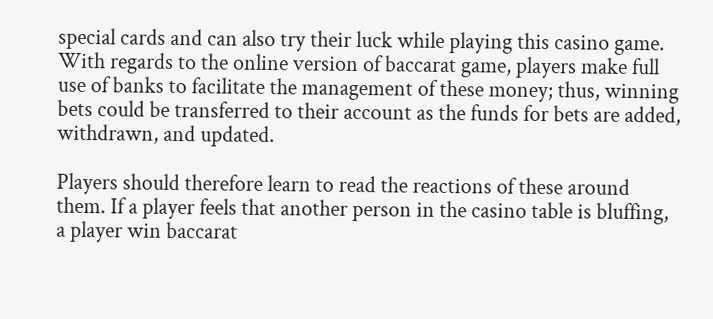special cards and can also try their luck while playing this casino game. With regards to the online version of baccarat game, players make full use of banks to facilitate the management of these money; thus, winning bets could be transferred to their account as the funds for bets are added, withdrawn, and updated.

Players should therefore learn to read the reactions of these around them. If a player feels that another person in the casino table is bluffing, a player win baccarat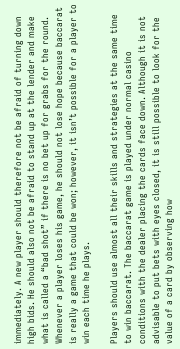immediately. A new player should therefore not be afraid of turning down high bids. He should also not be afraid to stand up at the lender and make what is called a “bad shot” if there is no bet up for grabs for the round. Whenever a player loses his game, he should not lose hope because baccarat is really a game that could be won; however, it isn’t possible for a player to win each time he plays.

Players should use almost all their skills and strategies at the same time to win baccarat. The baccarat game is played under normal casino conditions with the dealer placing the cards face down. Although it is not advisable to put bets with eyes closed, it is still possible to look for the value of a card by observing how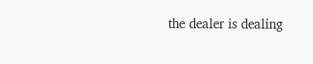the dealer is dealing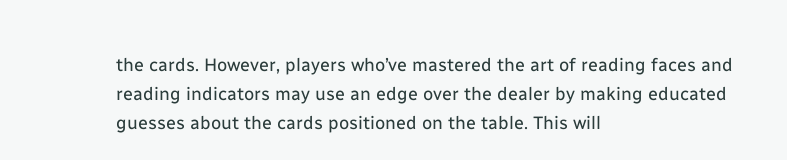the cards. However, players who’ve mastered the art of reading faces and reading indicators may use an edge over the dealer by making educated guesses about the cards positioned on the table. This will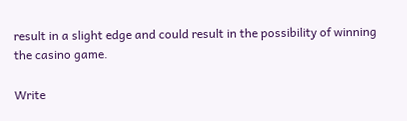result in a slight edge and could result in the possibility of winning the casino game.

Write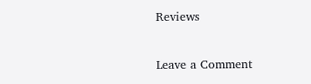Reviews

Leave a Comment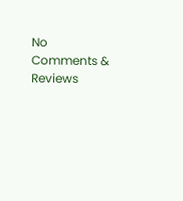No Comments & Reviews